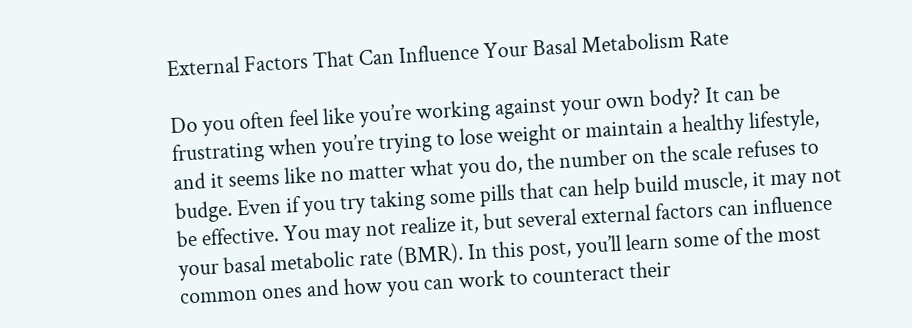External Factors That Can Influence Your Basal Metabolism Rate

Do you often feel like you’re working against your own body? It can be frustrating when you’re trying to lose weight or maintain a healthy lifestyle, and it seems like no matter what you do, the number on the scale refuses to budge. Even if you try taking some pills that can help build muscle, it may not be effective. You may not realize it, but several external factors can influence your basal metabolic rate (BMR). In this post, you’ll learn some of the most common ones and how you can work to counteract their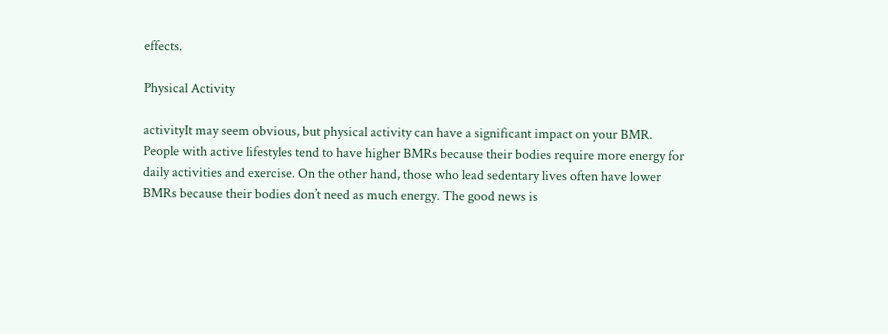effects.

Physical Activity

activityIt may seem obvious, but physical activity can have a significant impact on your BMR. People with active lifestyles tend to have higher BMRs because their bodies require more energy for daily activities and exercise. On the other hand, those who lead sedentary lives often have lower BMRs because their bodies don’t need as much energy. The good news is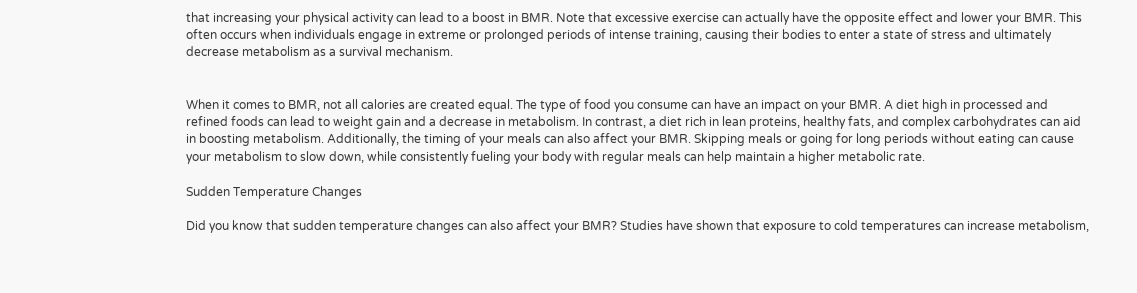that increasing your physical activity can lead to a boost in BMR. Note that excessive exercise can actually have the opposite effect and lower your BMR. This often occurs when individuals engage in extreme or prolonged periods of intense training, causing their bodies to enter a state of stress and ultimately decrease metabolism as a survival mechanism.


When it comes to BMR, not all calories are created equal. The type of food you consume can have an impact on your BMR. A diet high in processed and refined foods can lead to weight gain and a decrease in metabolism. In contrast, a diet rich in lean proteins, healthy fats, and complex carbohydrates can aid in boosting metabolism. Additionally, the timing of your meals can also affect your BMR. Skipping meals or going for long periods without eating can cause your metabolism to slow down, while consistently fueling your body with regular meals can help maintain a higher metabolic rate.

Sudden Temperature Changes

Did you know that sudden temperature changes can also affect your BMR? Studies have shown that exposure to cold temperatures can increase metabolism,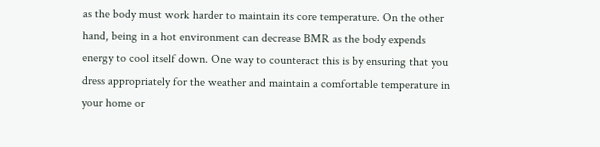as the body must work harder to maintain its core temperature. On the other hand, being in a hot environment can decrease BMR as the body expends energy to cool itself down. One way to counteract this is by ensuring that you dress appropriately for the weather and maintain a comfortable temperature in your home or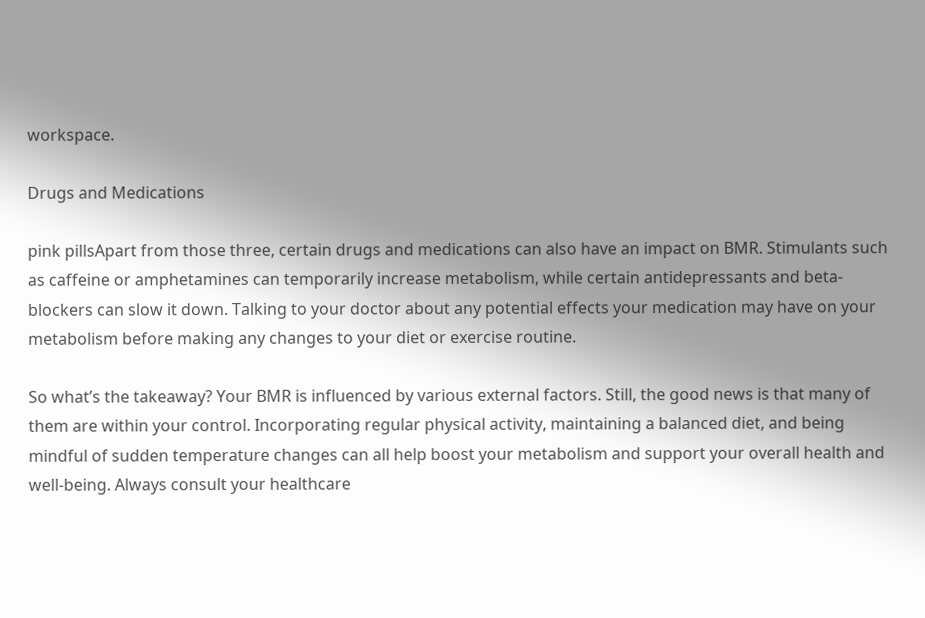workspace.

Drugs and Medications

pink pillsApart from those three, certain drugs and medications can also have an impact on BMR. Stimulants such as caffeine or amphetamines can temporarily increase metabolism, while certain antidepressants and beta-blockers can slow it down. Talking to your doctor about any potential effects your medication may have on your metabolism before making any changes to your diet or exercise routine.

So what’s the takeaway? Your BMR is influenced by various external factors. Still, the good news is that many of them are within your control. Incorporating regular physical activity, maintaining a balanced diet, and being mindful of sudden temperature changes can all help boost your metabolism and support your overall health and well-being. Always consult your healthcare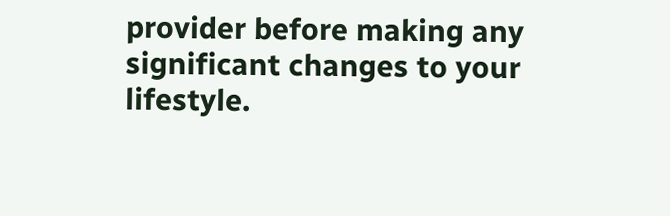provider before making any significant changes to your lifestyle.